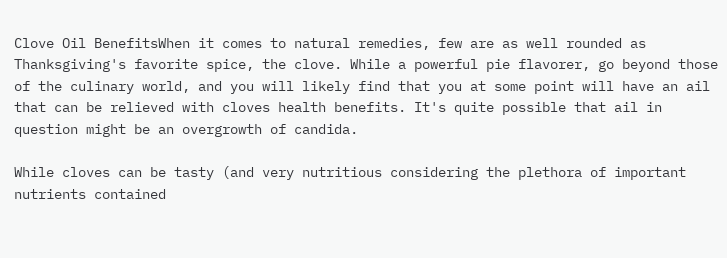Clove Oil BenefitsWhen it comes to natural remedies, few are as well rounded as Thanksgiving's favorite spice, the clove. While a powerful pie flavorer, go beyond those of the culinary world, and you will likely find that you at some point will have an ail that can be relieved with cloves health benefits. It's quite possible that ail in question might be an overgrowth of candida.

While cloves can be tasty (and very nutritious considering the plethora of important nutrients contained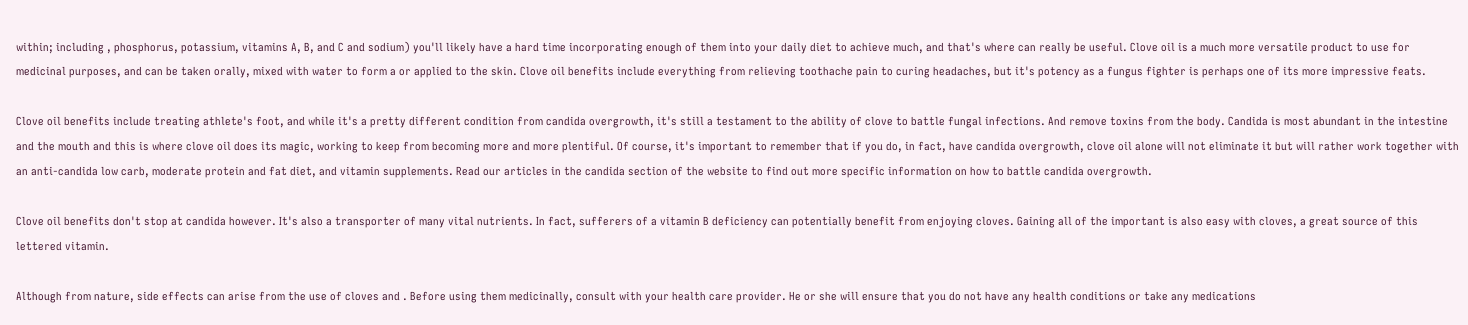within; including , phosphorus, potassium, vitamins A, B, and C and sodium) you'll likely have a hard time incorporating enough of them into your daily diet to achieve much, and that's where can really be useful. Clove oil is a much more versatile product to use for medicinal purposes, and can be taken orally, mixed with water to form a or applied to the skin. Clove oil benefits include everything from relieving toothache pain to curing headaches, but it's potency as a fungus fighter is perhaps one of its more impressive feats.

Clove oil benefits include treating athlete's foot, and while it's a pretty different condition from candida overgrowth, it's still a testament to the ability of clove to battle fungal infections. And remove toxins from the body. Candida is most abundant in the intestine and the mouth and this is where clove oil does its magic, working to keep from becoming more and more plentiful. Of course, it's important to remember that if you do, in fact, have candida overgrowth, clove oil alone will not eliminate it but will rather work together with an anti-candida low carb, moderate protein and fat diet, and vitamin supplements. Read our articles in the candida section of the website to find out more specific information on how to battle candida overgrowth.

Clove oil benefits don't stop at candida however. It's also a transporter of many vital nutrients. In fact, sufferers of a vitamin B deficiency can potentially benefit from enjoying cloves. Gaining all of the important is also easy with cloves, a great source of this lettered vitamin.

Although from nature, side effects can arise from the use of cloves and . Before using them medicinally, consult with your health care provider. He or she will ensure that you do not have any health conditions or take any medications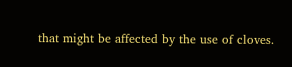that might be affected by the use of cloves.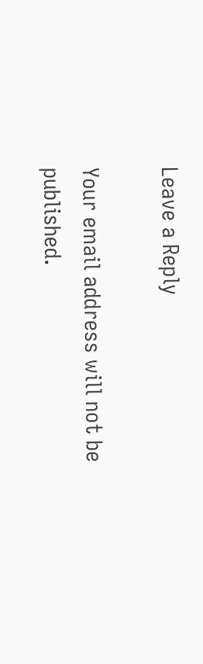Leave a Reply

Your email address will not be published.